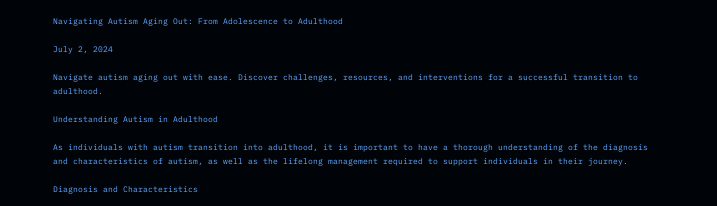Navigating Autism Aging Out: From Adolescence to Adulthood

July 2, 2024

Navigate autism aging out with ease. Discover challenges, resources, and interventions for a successful transition to adulthood.

Understanding Autism in Adulthood

As individuals with autism transition into adulthood, it is important to have a thorough understanding of the diagnosis and characteristics of autism, as well as the lifelong management required to support individuals in their journey.

Diagnosis and Characteristics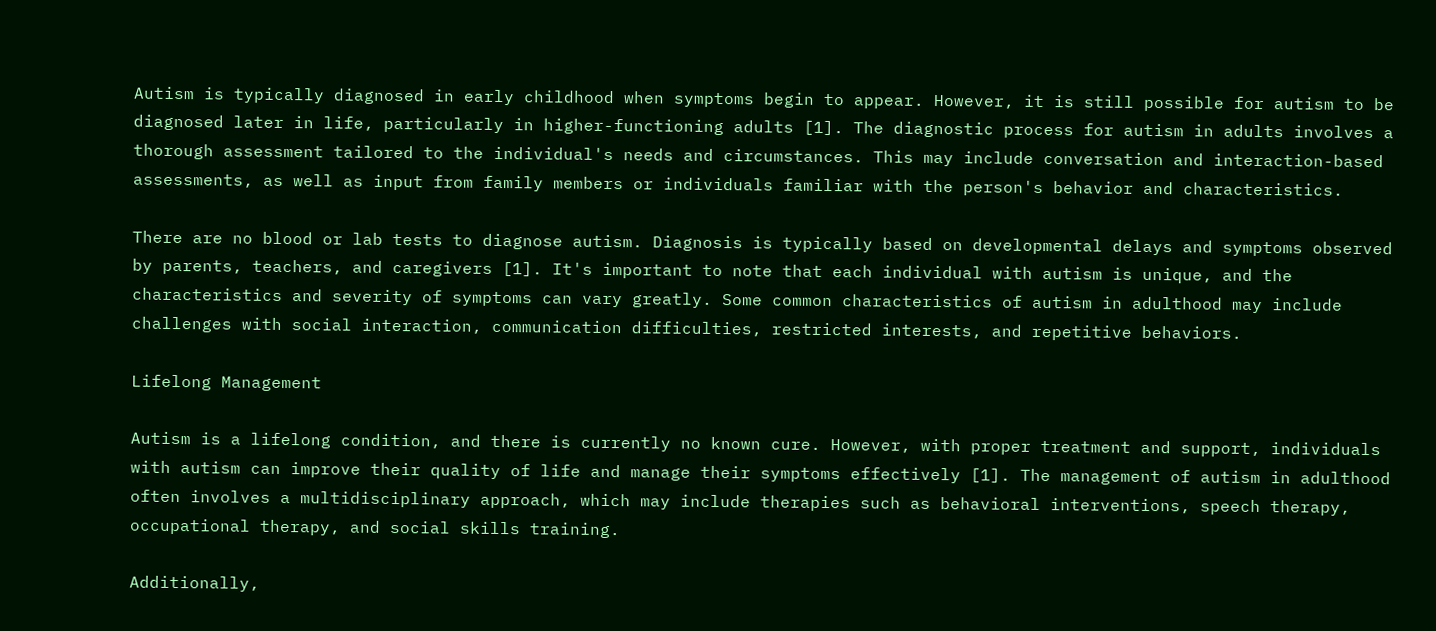Autism is typically diagnosed in early childhood when symptoms begin to appear. However, it is still possible for autism to be diagnosed later in life, particularly in higher-functioning adults [1]. The diagnostic process for autism in adults involves a thorough assessment tailored to the individual's needs and circumstances. This may include conversation and interaction-based assessments, as well as input from family members or individuals familiar with the person's behavior and characteristics.

There are no blood or lab tests to diagnose autism. Diagnosis is typically based on developmental delays and symptoms observed by parents, teachers, and caregivers [1]. It's important to note that each individual with autism is unique, and the characteristics and severity of symptoms can vary greatly. Some common characteristics of autism in adulthood may include challenges with social interaction, communication difficulties, restricted interests, and repetitive behaviors.

Lifelong Management

Autism is a lifelong condition, and there is currently no known cure. However, with proper treatment and support, individuals with autism can improve their quality of life and manage their symptoms effectively [1]. The management of autism in adulthood often involves a multidisciplinary approach, which may include therapies such as behavioral interventions, speech therapy, occupational therapy, and social skills training.

Additionally,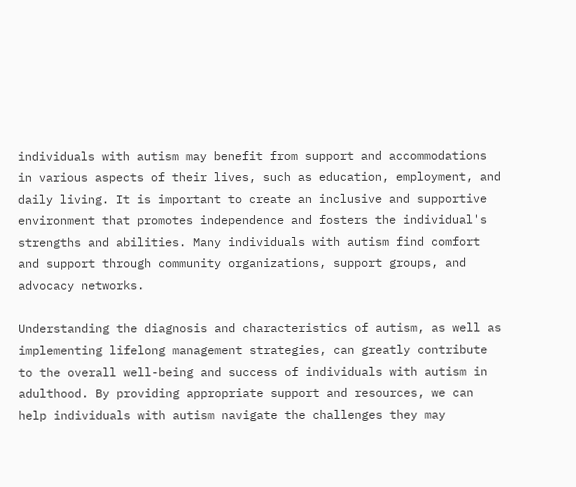individuals with autism may benefit from support and accommodations in various aspects of their lives, such as education, employment, and daily living. It is important to create an inclusive and supportive environment that promotes independence and fosters the individual's strengths and abilities. Many individuals with autism find comfort and support through community organizations, support groups, and advocacy networks.

Understanding the diagnosis and characteristics of autism, as well as implementing lifelong management strategies, can greatly contribute to the overall well-being and success of individuals with autism in adulthood. By providing appropriate support and resources, we can help individuals with autism navigate the challenges they may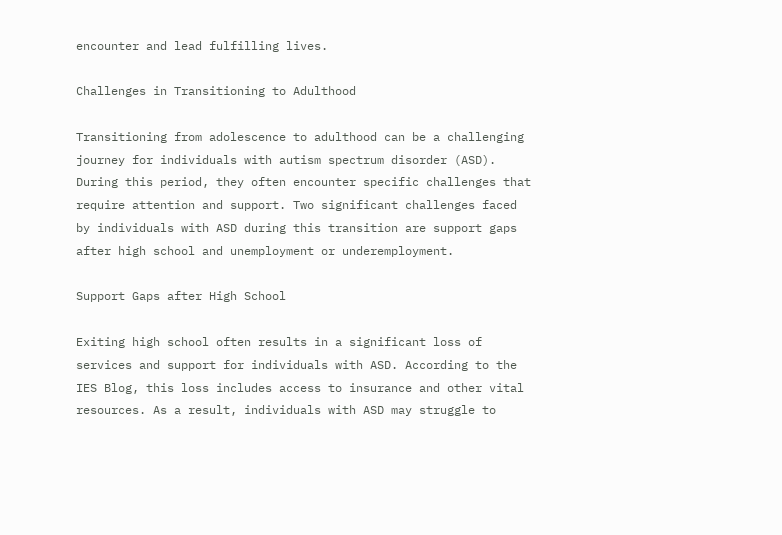encounter and lead fulfilling lives.

Challenges in Transitioning to Adulthood

Transitioning from adolescence to adulthood can be a challenging journey for individuals with autism spectrum disorder (ASD). During this period, they often encounter specific challenges that require attention and support. Two significant challenges faced by individuals with ASD during this transition are support gaps after high school and unemployment or underemployment.

Support Gaps after High School

Exiting high school often results in a significant loss of services and support for individuals with ASD. According to the IES Blog, this loss includes access to insurance and other vital resources. As a result, individuals with ASD may struggle to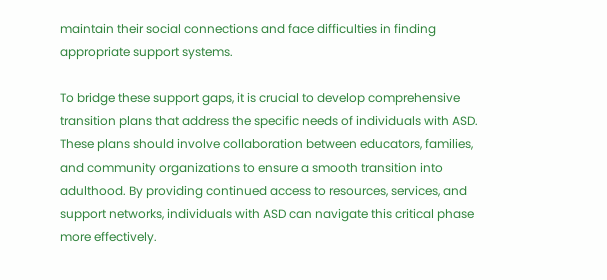maintain their social connections and face difficulties in finding appropriate support systems.

To bridge these support gaps, it is crucial to develop comprehensive transition plans that address the specific needs of individuals with ASD. These plans should involve collaboration between educators, families, and community organizations to ensure a smooth transition into adulthood. By providing continued access to resources, services, and support networks, individuals with ASD can navigate this critical phase more effectively.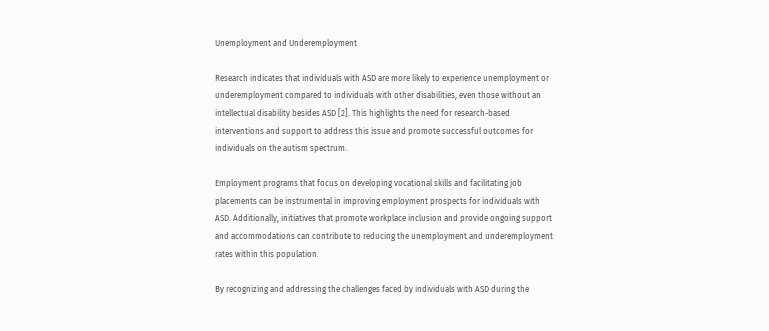Unemployment and Underemployment

Research indicates that individuals with ASD are more likely to experience unemployment or underemployment compared to individuals with other disabilities, even those without an intellectual disability besides ASD [2]. This highlights the need for research-based interventions and support to address this issue and promote successful outcomes for individuals on the autism spectrum.

Employment programs that focus on developing vocational skills and facilitating job placements can be instrumental in improving employment prospects for individuals with ASD. Additionally, initiatives that promote workplace inclusion and provide ongoing support and accommodations can contribute to reducing the unemployment and underemployment rates within this population.

By recognizing and addressing the challenges faced by individuals with ASD during the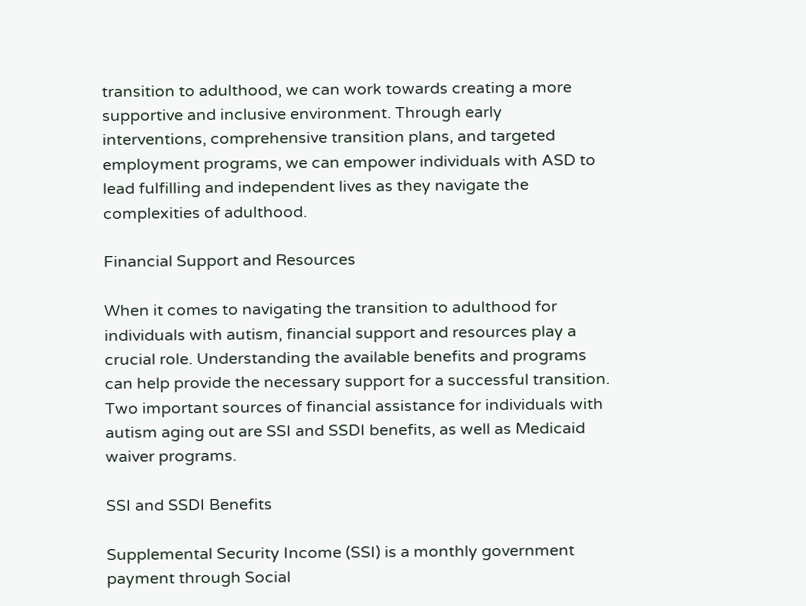transition to adulthood, we can work towards creating a more supportive and inclusive environment. Through early interventions, comprehensive transition plans, and targeted employment programs, we can empower individuals with ASD to lead fulfilling and independent lives as they navigate the complexities of adulthood.

Financial Support and Resources

When it comes to navigating the transition to adulthood for individuals with autism, financial support and resources play a crucial role. Understanding the available benefits and programs can help provide the necessary support for a successful transition. Two important sources of financial assistance for individuals with autism aging out are SSI and SSDI benefits, as well as Medicaid waiver programs.

SSI and SSDI Benefits

Supplemental Security Income (SSI) is a monthly government payment through Social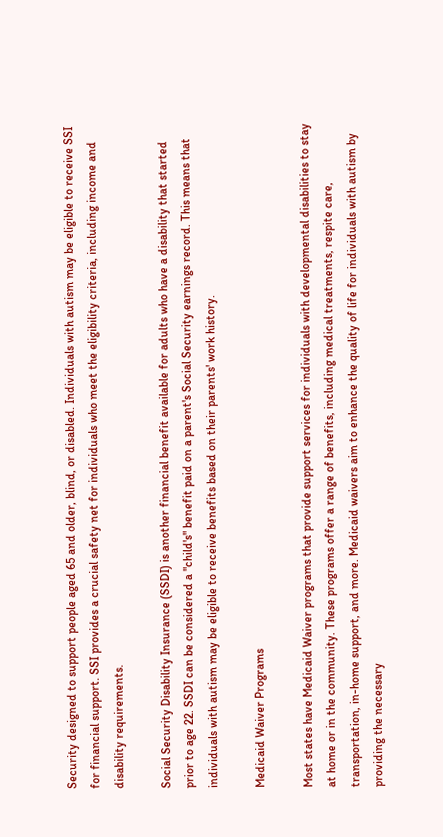Security designed to support people aged 65 and older, blind, or disabled. Individuals with autism may be eligible to receive SSI for financial support. SSI provides a crucial safety net for individuals who meet the eligibility criteria, including income and disability requirements.

Social Security Disability Insurance (SSDI) is another financial benefit available for adults who have a disability that started prior to age 22. SSDI can be considered a "child's" benefit paid on a parent's Social Security earnings record. This means that individuals with autism may be eligible to receive benefits based on their parents' work history.

Medicaid Waiver Programs

Most states have Medicaid Waiver programs that provide support services for individuals with developmental disabilities to stay at home or in the community. These programs offer a range of benefits, including medical treatments, respite care, transportation, in-home support, and more. Medicaid waivers aim to enhance the quality of life for individuals with autism by providing the necessary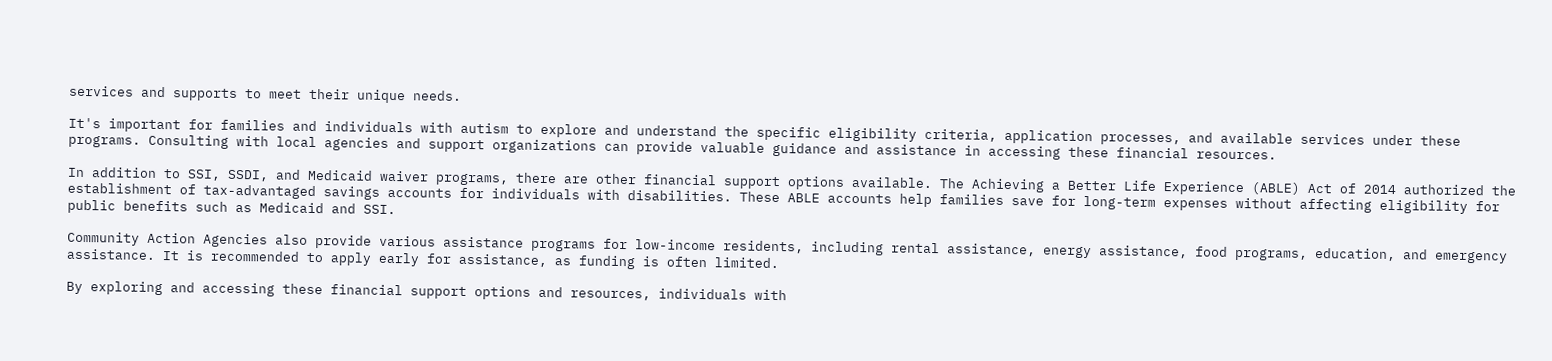services and supports to meet their unique needs.

It's important for families and individuals with autism to explore and understand the specific eligibility criteria, application processes, and available services under these programs. Consulting with local agencies and support organizations can provide valuable guidance and assistance in accessing these financial resources.

In addition to SSI, SSDI, and Medicaid waiver programs, there are other financial support options available. The Achieving a Better Life Experience (ABLE) Act of 2014 authorized the establishment of tax-advantaged savings accounts for individuals with disabilities. These ABLE accounts help families save for long-term expenses without affecting eligibility for public benefits such as Medicaid and SSI.

Community Action Agencies also provide various assistance programs for low-income residents, including rental assistance, energy assistance, food programs, education, and emergency assistance. It is recommended to apply early for assistance, as funding is often limited.

By exploring and accessing these financial support options and resources, individuals with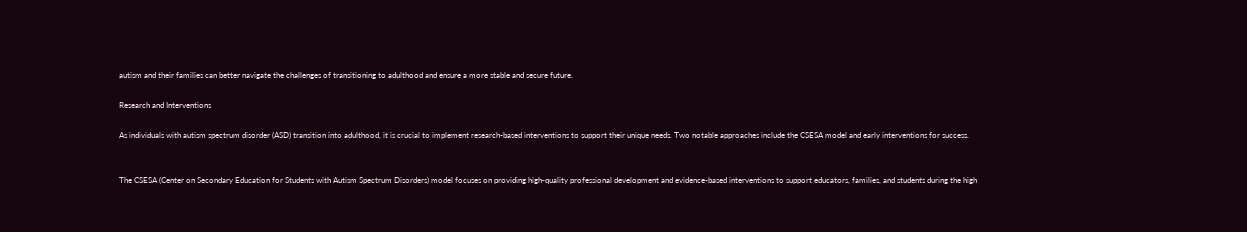autism and their families can better navigate the challenges of transitioning to adulthood and ensure a more stable and secure future.

Research and Interventions

As individuals with autism spectrum disorder (ASD) transition into adulthood, it is crucial to implement research-based interventions to support their unique needs. Two notable approaches include the CSESA model and early interventions for success.


The CSESA (Center on Secondary Education for Students with Autism Spectrum Disorders) model focuses on providing high-quality professional development and evidence-based interventions to support educators, families, and students during the high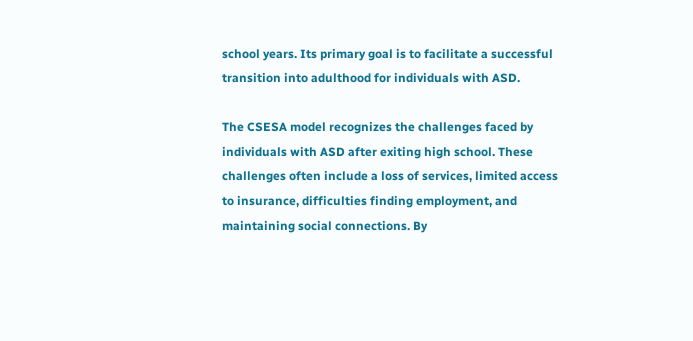school years. Its primary goal is to facilitate a successful transition into adulthood for individuals with ASD.

The CSESA model recognizes the challenges faced by individuals with ASD after exiting high school. These challenges often include a loss of services, limited access to insurance, difficulties finding employment, and maintaining social connections. By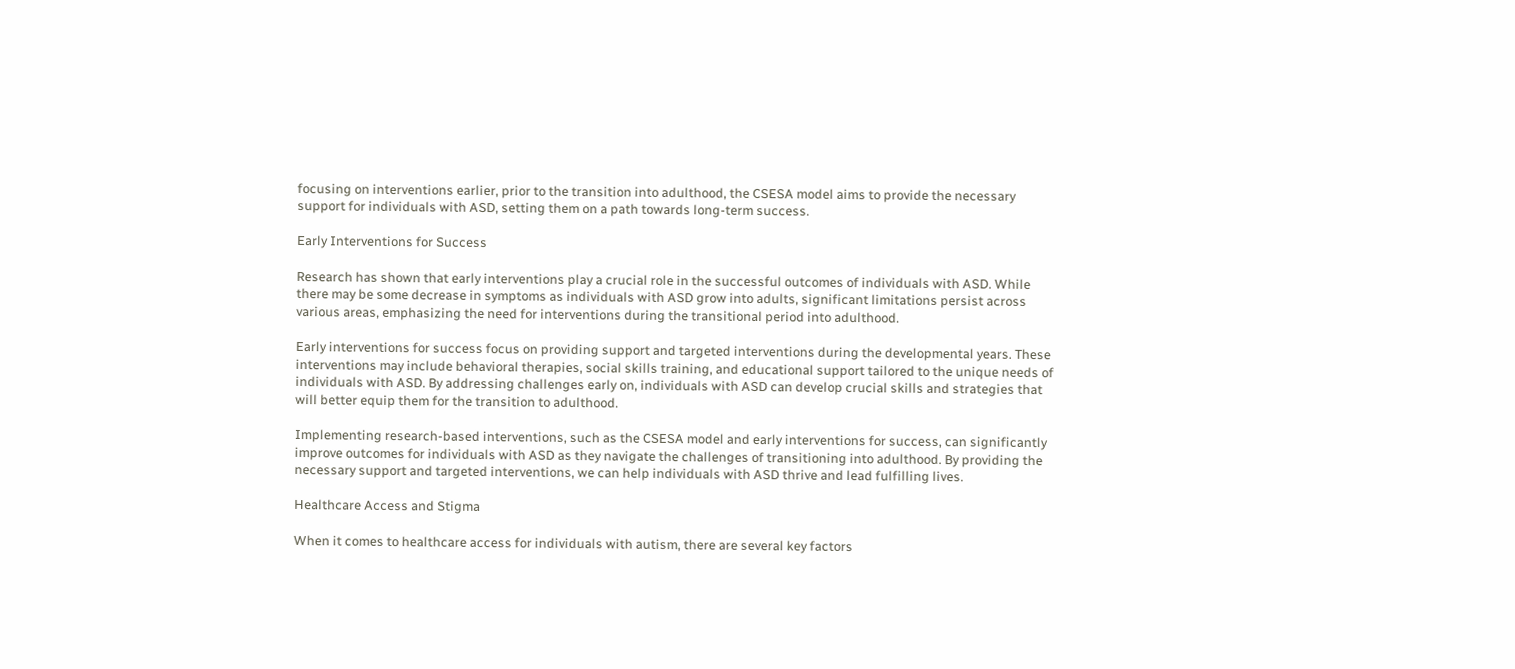focusing on interventions earlier, prior to the transition into adulthood, the CSESA model aims to provide the necessary support for individuals with ASD, setting them on a path towards long-term success.

Early Interventions for Success

Research has shown that early interventions play a crucial role in the successful outcomes of individuals with ASD. While there may be some decrease in symptoms as individuals with ASD grow into adults, significant limitations persist across various areas, emphasizing the need for interventions during the transitional period into adulthood.

Early interventions for success focus on providing support and targeted interventions during the developmental years. These interventions may include behavioral therapies, social skills training, and educational support tailored to the unique needs of individuals with ASD. By addressing challenges early on, individuals with ASD can develop crucial skills and strategies that will better equip them for the transition to adulthood.

Implementing research-based interventions, such as the CSESA model and early interventions for success, can significantly improve outcomes for individuals with ASD as they navigate the challenges of transitioning into adulthood. By providing the necessary support and targeted interventions, we can help individuals with ASD thrive and lead fulfilling lives.

Healthcare Access and Stigma

When it comes to healthcare access for individuals with autism, there are several key factors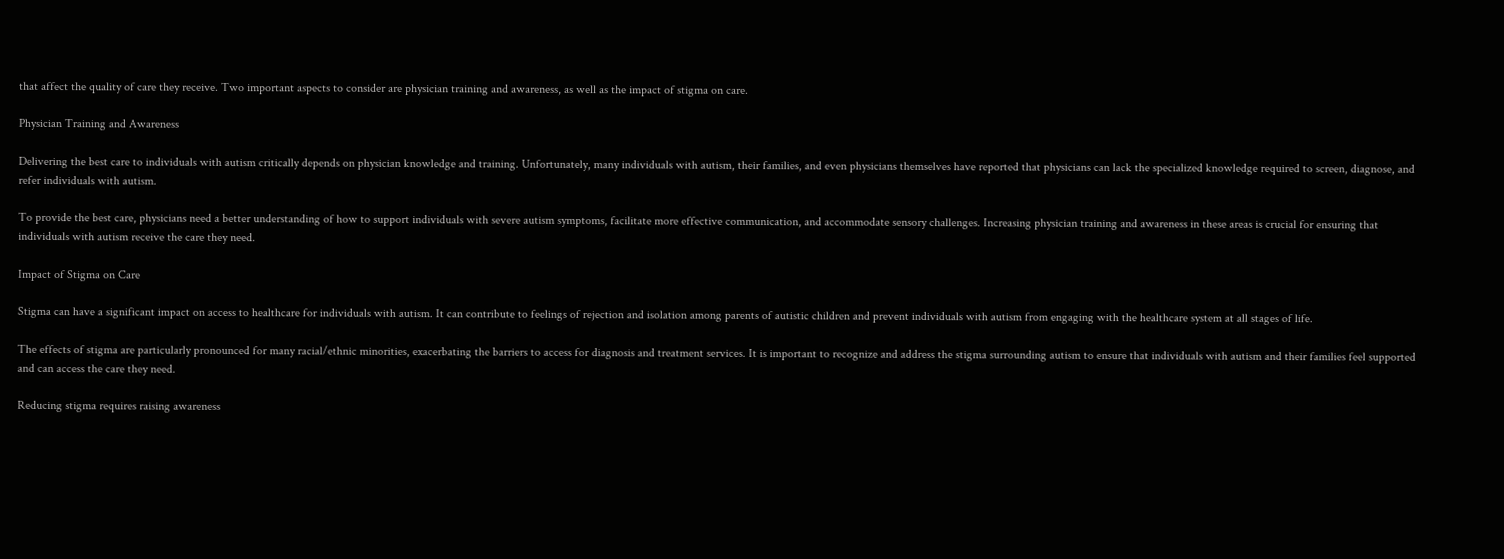that affect the quality of care they receive. Two important aspects to consider are physician training and awareness, as well as the impact of stigma on care.

Physician Training and Awareness

Delivering the best care to individuals with autism critically depends on physician knowledge and training. Unfortunately, many individuals with autism, their families, and even physicians themselves have reported that physicians can lack the specialized knowledge required to screen, diagnose, and refer individuals with autism.

To provide the best care, physicians need a better understanding of how to support individuals with severe autism symptoms, facilitate more effective communication, and accommodate sensory challenges. Increasing physician training and awareness in these areas is crucial for ensuring that individuals with autism receive the care they need.

Impact of Stigma on Care

Stigma can have a significant impact on access to healthcare for individuals with autism. It can contribute to feelings of rejection and isolation among parents of autistic children and prevent individuals with autism from engaging with the healthcare system at all stages of life.

The effects of stigma are particularly pronounced for many racial/ethnic minorities, exacerbating the barriers to access for diagnosis and treatment services. It is important to recognize and address the stigma surrounding autism to ensure that individuals with autism and their families feel supported and can access the care they need.

Reducing stigma requires raising awareness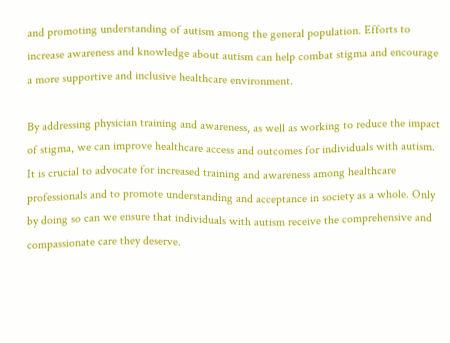and promoting understanding of autism among the general population. Efforts to increase awareness and knowledge about autism can help combat stigma and encourage a more supportive and inclusive healthcare environment.

By addressing physician training and awareness, as well as working to reduce the impact of stigma, we can improve healthcare access and outcomes for individuals with autism. It is crucial to advocate for increased training and awareness among healthcare professionals and to promote understanding and acceptance in society as a whole. Only by doing so can we ensure that individuals with autism receive the comprehensive and compassionate care they deserve.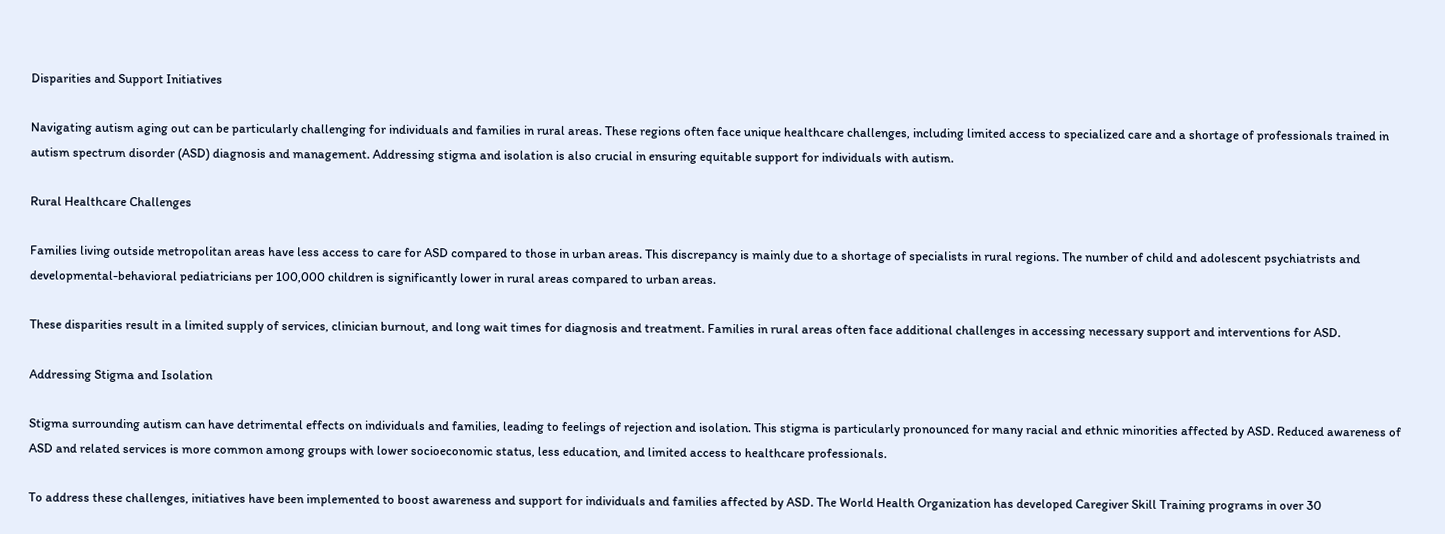Disparities and Support Initiatives

Navigating autism aging out can be particularly challenging for individuals and families in rural areas. These regions often face unique healthcare challenges, including limited access to specialized care and a shortage of professionals trained in autism spectrum disorder (ASD) diagnosis and management. Addressing stigma and isolation is also crucial in ensuring equitable support for individuals with autism.

Rural Healthcare Challenges

Families living outside metropolitan areas have less access to care for ASD compared to those in urban areas. This discrepancy is mainly due to a shortage of specialists in rural regions. The number of child and adolescent psychiatrists and developmental-behavioral pediatricians per 100,000 children is significantly lower in rural areas compared to urban areas.

These disparities result in a limited supply of services, clinician burnout, and long wait times for diagnosis and treatment. Families in rural areas often face additional challenges in accessing necessary support and interventions for ASD.

Addressing Stigma and Isolation

Stigma surrounding autism can have detrimental effects on individuals and families, leading to feelings of rejection and isolation. This stigma is particularly pronounced for many racial and ethnic minorities affected by ASD. Reduced awareness of ASD and related services is more common among groups with lower socioeconomic status, less education, and limited access to healthcare professionals.

To address these challenges, initiatives have been implemented to boost awareness and support for individuals and families affected by ASD. The World Health Organization has developed Caregiver Skill Training programs in over 30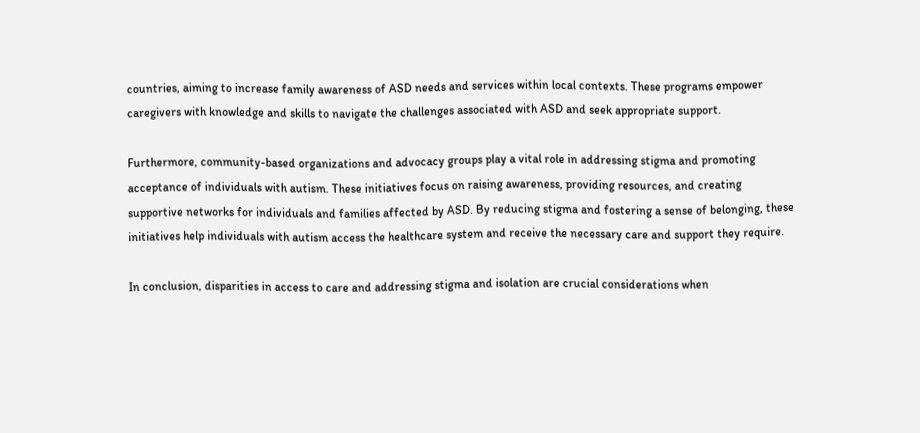countries, aiming to increase family awareness of ASD needs and services within local contexts. These programs empower caregivers with knowledge and skills to navigate the challenges associated with ASD and seek appropriate support.

Furthermore, community-based organizations and advocacy groups play a vital role in addressing stigma and promoting acceptance of individuals with autism. These initiatives focus on raising awareness, providing resources, and creating supportive networks for individuals and families affected by ASD. By reducing stigma and fostering a sense of belonging, these initiatives help individuals with autism access the healthcare system and receive the necessary care and support they require.

In conclusion, disparities in access to care and addressing stigma and isolation are crucial considerations when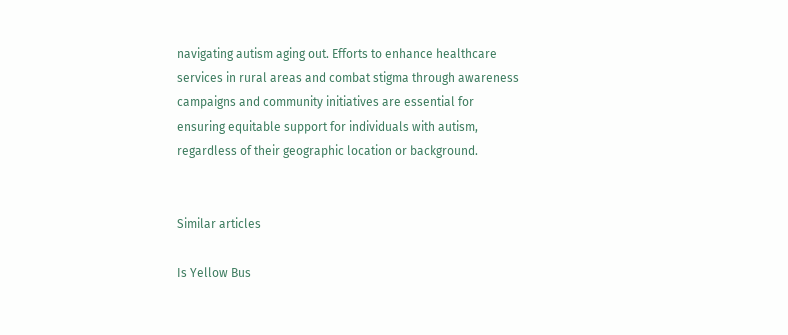navigating autism aging out. Efforts to enhance healthcare services in rural areas and combat stigma through awareness campaigns and community initiatives are essential for ensuring equitable support for individuals with autism, regardless of their geographic location or background.


Similar articles

Is Yellow Bus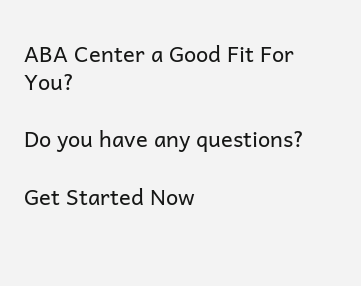ABA Center a Good Fit For You?

Do you have any questions?

Get Started Now